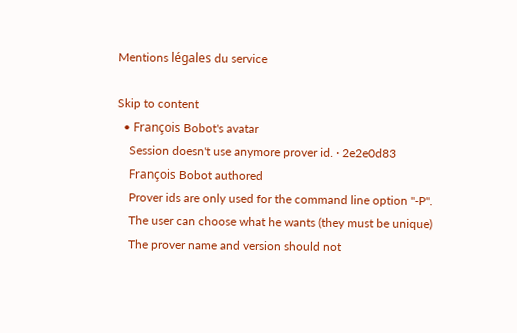Mentions légales du service

Skip to content
  • François Bobot's avatar
    Session doesn't use anymore prover id. · 2e2e0d83
    François Bobot authored
    Prover ids are only used for the command line option "-P".
    The user can choose what he wants (they must be unique)
    The prover name and version should not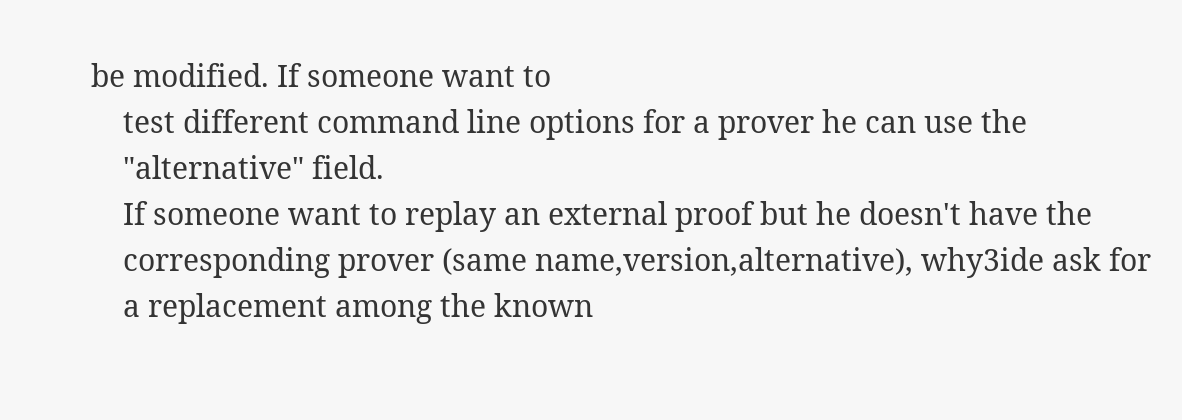be modified. If someone want to
    test different command line options for a prover he can use the
    "alternative" field.
    If someone want to replay an external proof but he doesn't have the
    corresponding prover (same name,version,alternative), why3ide ask for
    a replacement among the known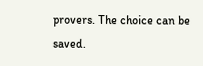provers. The choice can be saved.